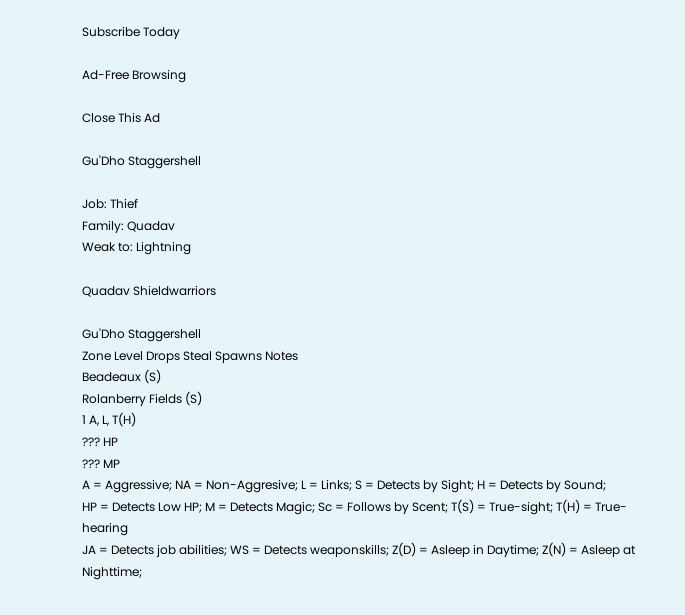Subscribe Today

Ad-Free Browsing

Close This Ad

Gu'Dho Staggershell

Job: Thief
Family: Quadav
Weak to: Lightning

Quadav Shieldwarriors

Gu'Dho Staggershell
Zone Level Drops Steal Spawns Notes
Beadeaux (S)
Rolanberry Fields (S)
1 A, L, T(H)
??? HP
??? MP
A = Aggressive; NA = Non-Aggresive; L = Links; S = Detects by Sight; H = Detects by Sound;
HP = Detects Low HP; M = Detects Magic; Sc = Follows by Scent; T(S) = True-sight; T(H) = True-hearing
JA = Detects job abilities; WS = Detects weaponskills; Z(D) = Asleep in Daytime; Z(N) = Asleep at Nighttime;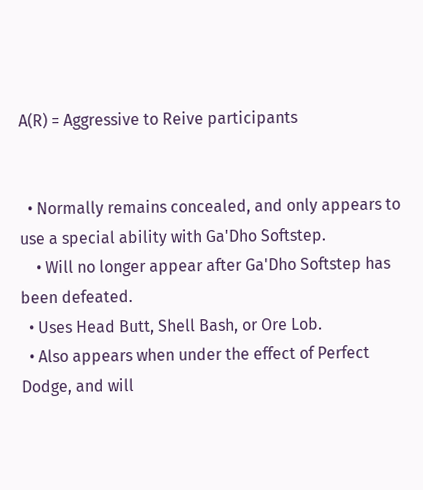A(R) = Aggressive to Reive participants


  • Normally remains concealed, and only appears to use a special ability with Ga'Dho Softstep.
    • Will no longer appear after Ga'Dho Softstep has been defeated.
  • Uses Head Butt, Shell Bash, or Ore Lob.
  • Also appears when under the effect of Perfect Dodge, and will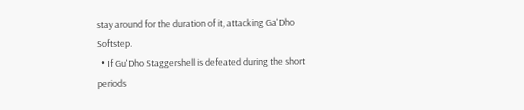stay around for the duration of it, attacking Ga'Dho Softstep.
  • If Gu'Dho Staggershell is defeated during the short periods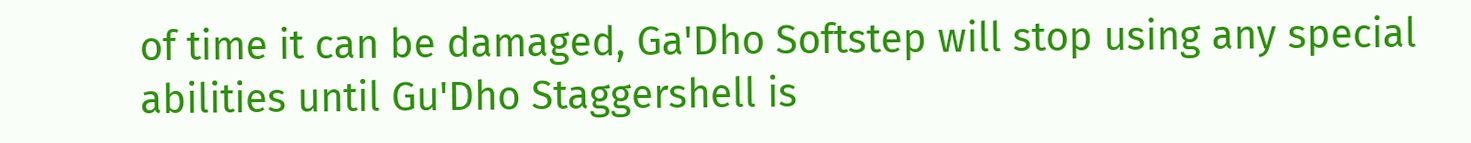of time it can be damaged, Ga'Dho Softstep will stop using any special abilities until Gu'Dho Staggershell is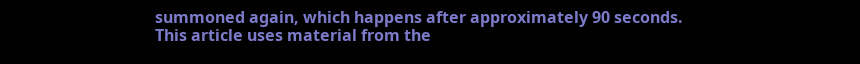summoned again, which happens after approximately 90 seconds.
This article uses material from the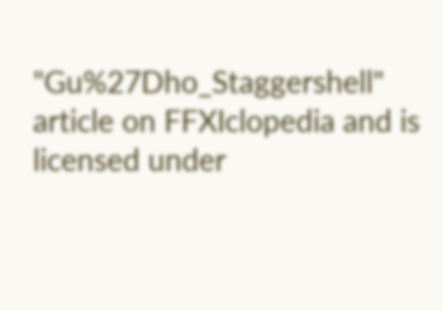"Gu%27Dho_Staggershell" article on FFXIclopedia and is licensed under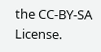the CC-BY-SA License.